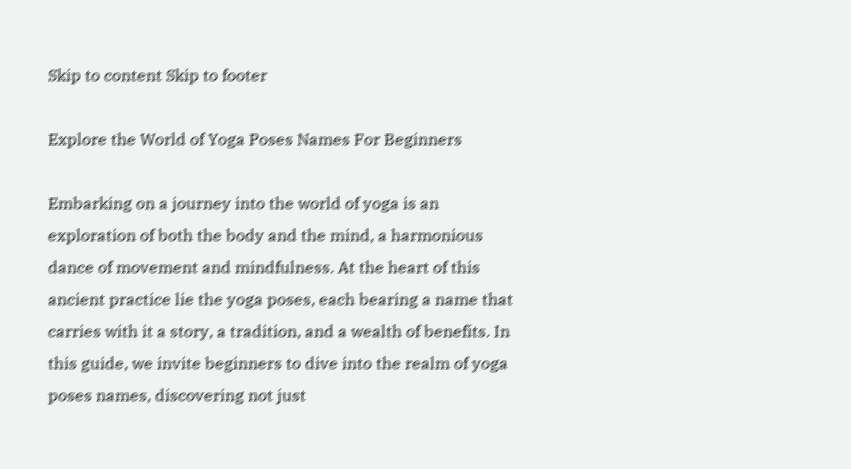Skip to content Skip to footer

Explore the World of Yoga Poses Names For Beginners

Embarking on a journey into the world of yoga is an exploration of both the body and the mind, a harmonious dance of movement and mindfulness. At the heart of this ancient practice lie the yoga poses, each bearing a name that carries with it a story, a tradition, and a wealth of benefits. In this guide, we invite beginners to dive into the realm of yoga poses names, discovering not just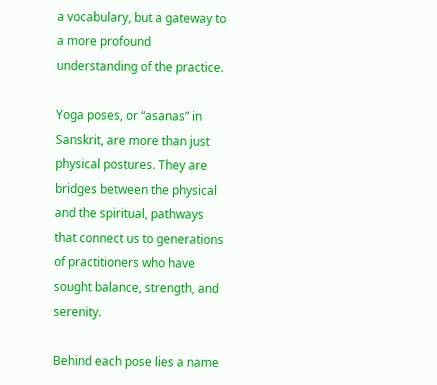a vocabulary, but a gateway to a more profound understanding of the practice.

Yoga poses, or “asanas” in Sanskrit, are more than just physical postures. They are bridges between the physical and the spiritual, pathways that connect us to generations of practitioners who have sought balance, strength, and serenity.

Behind each pose lies a name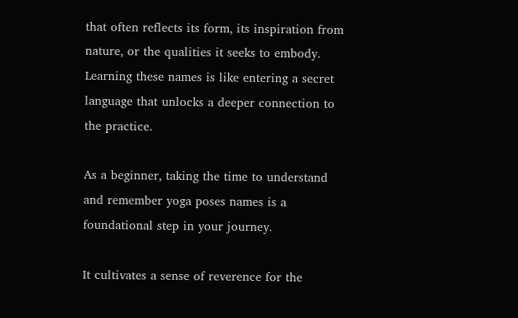that often reflects its form, its inspiration from nature, or the qualities it seeks to embody. Learning these names is like entering a secret language that unlocks a deeper connection to the practice.

As a beginner, taking the time to understand and remember yoga poses names is a foundational step in your journey.

It cultivates a sense of reverence for the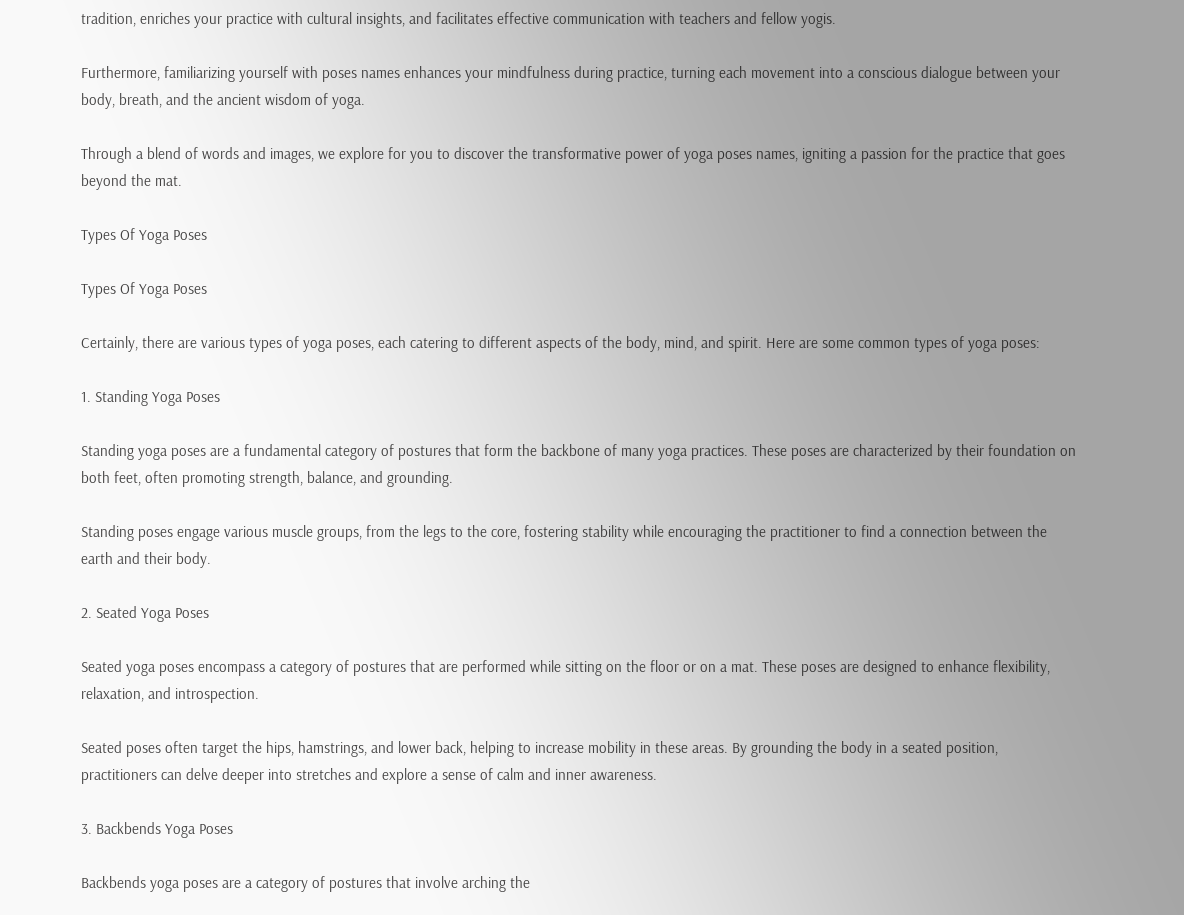tradition, enriches your practice with cultural insights, and facilitates effective communication with teachers and fellow yogis.

Furthermore, familiarizing yourself with poses names enhances your mindfulness during practice, turning each movement into a conscious dialogue between your body, breath, and the ancient wisdom of yoga.

Through a blend of words and images, we explore for you to discover the transformative power of yoga poses names, igniting a passion for the practice that goes beyond the mat.

Types Of Yoga Poses

Types Of Yoga Poses

Certainly, there are various types of yoga poses, each catering to different aspects of the body, mind, and spirit. Here are some common types of yoga poses:

1. Standing Yoga Poses

Standing yoga poses are a fundamental category of postures that form the backbone of many yoga practices. These poses are characterized by their foundation on both feet, often promoting strength, balance, and grounding.

Standing poses engage various muscle groups, from the legs to the core, fostering stability while encouraging the practitioner to find a connection between the earth and their body.

2. Seated Yoga Poses

Seated yoga poses encompass a category of postures that are performed while sitting on the floor or on a mat. These poses are designed to enhance flexibility, relaxation, and introspection.

Seated poses often target the hips, hamstrings, and lower back, helping to increase mobility in these areas. By grounding the body in a seated position, practitioners can delve deeper into stretches and explore a sense of calm and inner awareness.

3. Backbends Yoga Poses

Backbends yoga poses are a category of postures that involve arching the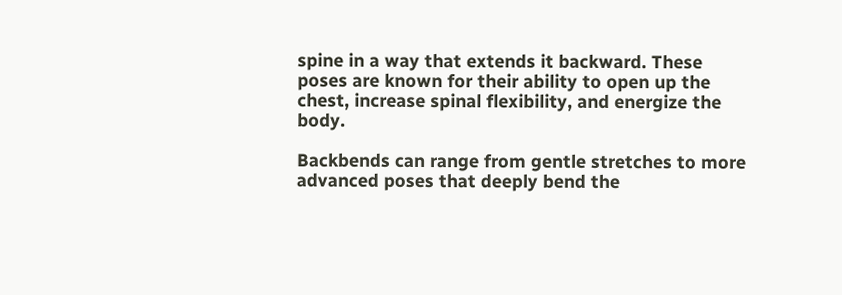spine in a way that extends it backward. These poses are known for their ability to open up the chest, increase spinal flexibility, and energize the body.

Backbends can range from gentle stretches to more advanced poses that deeply bend the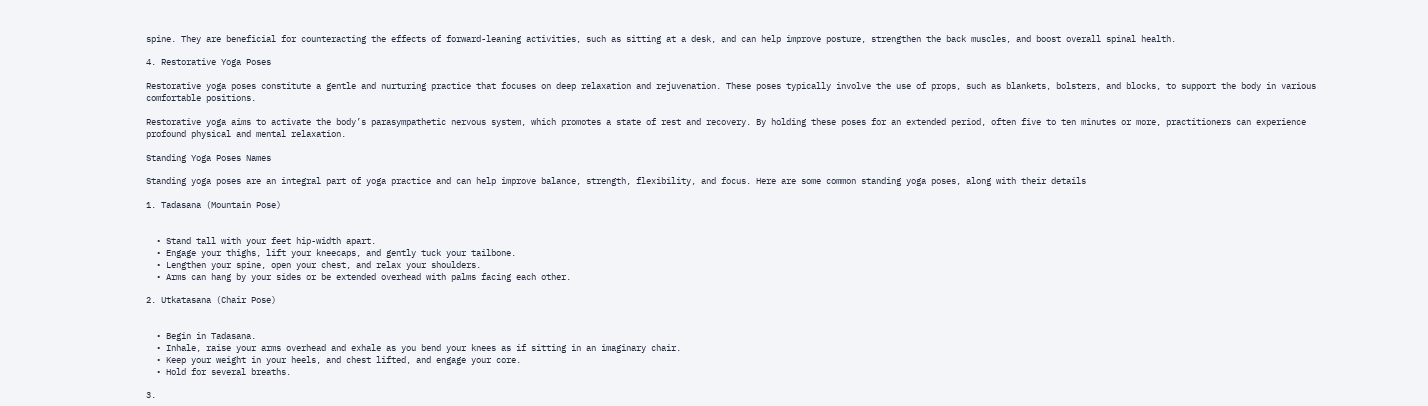spine. They are beneficial for counteracting the effects of forward-leaning activities, such as sitting at a desk, and can help improve posture, strengthen the back muscles, and boost overall spinal health.

4. Restorative Yoga Poses

Restorative yoga poses constitute a gentle and nurturing practice that focuses on deep relaxation and rejuvenation. These poses typically involve the use of props, such as blankets, bolsters, and blocks, to support the body in various comfortable positions.

Restorative yoga aims to activate the body’s parasympathetic nervous system, which promotes a state of rest and recovery. By holding these poses for an extended period, often five to ten minutes or more, practitioners can experience profound physical and mental relaxation.

Standing Yoga Poses Names

Standing yoga poses are an integral part of yoga practice and can help improve balance, strength, flexibility, and focus. Here are some common standing yoga poses, along with their details

1. Tadasana (Mountain Pose)


  • Stand tall with your feet hip-width apart.
  • Engage your thighs, lift your kneecaps, and gently tuck your tailbone.
  • Lengthen your spine, open your chest, and relax your shoulders.
  • Arms can hang by your sides or be extended overhead with palms facing each other.

2. Utkatasana (Chair Pose)


  • Begin in Tadasana.
  • Inhale, raise your arms overhead and exhale as you bend your knees as if sitting in an imaginary chair.
  • Keep your weight in your heels, and chest lifted, and engage your core.
  • Hold for several breaths.

3.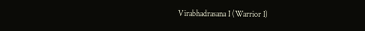Virabhadrasana I (Warrior I)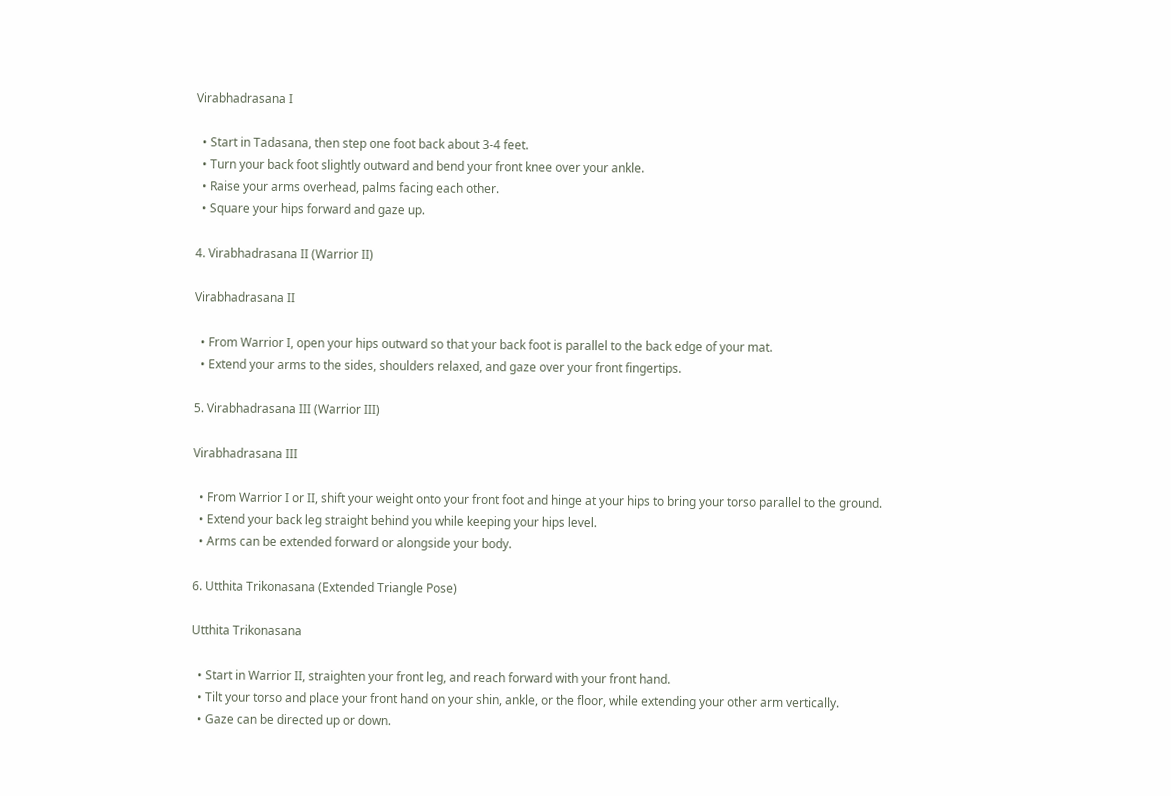Virabhadrasana I

  • Start in Tadasana, then step one foot back about 3-4 feet.
  • Turn your back foot slightly outward and bend your front knee over your ankle.
  • Raise your arms overhead, palms facing each other.
  • Square your hips forward and gaze up.

4. Virabhadrasana II (Warrior II)

Virabhadrasana II

  • From Warrior I, open your hips outward so that your back foot is parallel to the back edge of your mat.
  • Extend your arms to the sides, shoulders relaxed, and gaze over your front fingertips.

5. Virabhadrasana III (Warrior III)

Virabhadrasana III

  • From Warrior I or II, shift your weight onto your front foot and hinge at your hips to bring your torso parallel to the ground.
  • Extend your back leg straight behind you while keeping your hips level.
  • Arms can be extended forward or alongside your body.

6. Utthita Trikonasana (Extended Triangle Pose)

Utthita Trikonasana

  • Start in Warrior II, straighten your front leg, and reach forward with your front hand.
  • Tilt your torso and place your front hand on your shin, ankle, or the floor, while extending your other arm vertically.
  • Gaze can be directed up or down.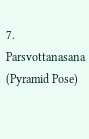7. Parsvottanasana (Pyramid Pose)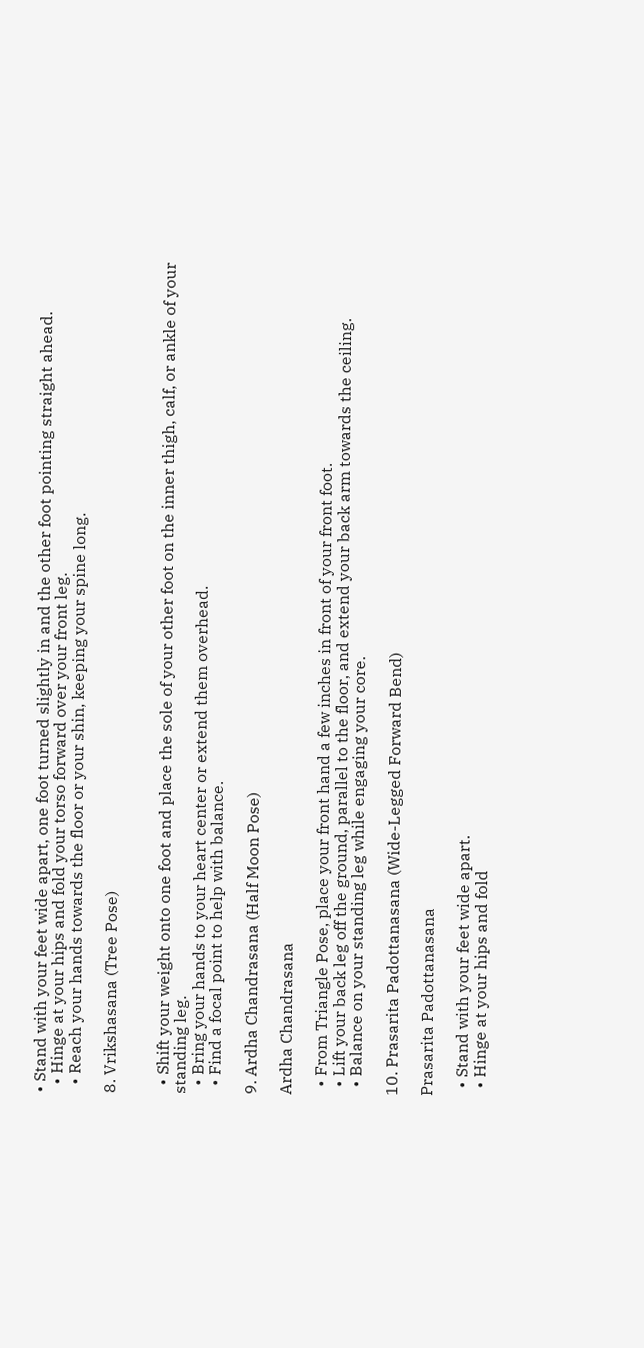• Stand with your feet wide apart, one foot turned slightly in and the other foot pointing straight ahead.
  • Hinge at your hips and fold your torso forward over your front leg.
  • Reach your hands towards the floor or your shin, keeping your spine long.

8. Vrikshasana (Tree Pose)


  • Shift your weight onto one foot and place the sole of your other foot on the inner thigh, calf, or ankle of your standing leg.
  • Bring your hands to your heart center or extend them overhead.
  • Find a focal point to help with balance.

9. Ardha Chandrasana (Half Moon Pose)

Ardha Chandrasana

  • From Triangle Pose, place your front hand a few inches in front of your front foot.
  • Lift your back leg off the ground, parallel to the floor, and extend your back arm towards the ceiling.
  • Balance on your standing leg while engaging your core.

10. Prasarita Padottanasana (Wide-Legged Forward Bend)

Prasarita Padottanasana

  • Stand with your feet wide apart.
  • Hinge at your hips and fold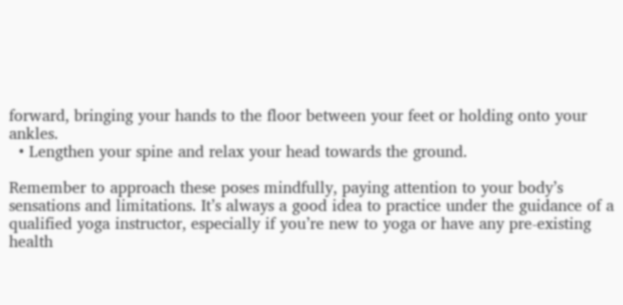forward, bringing your hands to the floor between your feet or holding onto your ankles.
  • Lengthen your spine and relax your head towards the ground.

Remember to approach these poses mindfully, paying attention to your body’s sensations and limitations. It’s always a good idea to practice under the guidance of a qualified yoga instructor, especially if you’re new to yoga or have any pre-existing health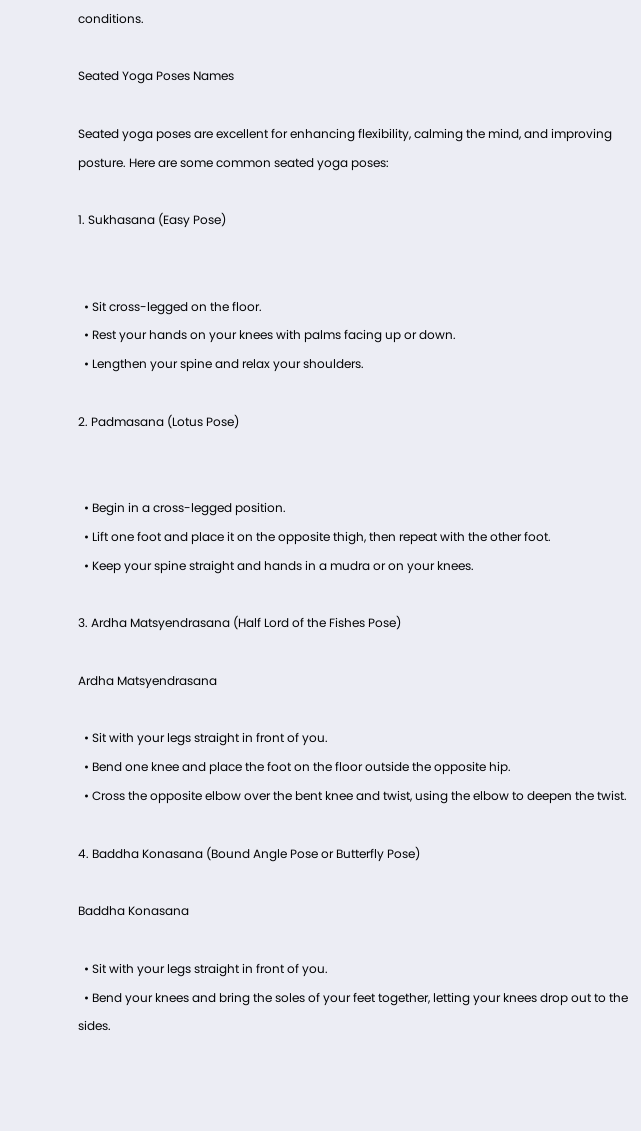conditions.

Seated Yoga Poses Names

Seated yoga poses are excellent for enhancing flexibility, calming the mind, and improving posture. Here are some common seated yoga poses:

1. Sukhasana (Easy Pose)


  • Sit cross-legged on the floor.
  • Rest your hands on your knees with palms facing up or down.
  • Lengthen your spine and relax your shoulders.

2. Padmasana (Lotus Pose)


  • Begin in a cross-legged position.
  • Lift one foot and place it on the opposite thigh, then repeat with the other foot.
  • Keep your spine straight and hands in a mudra or on your knees.

3. Ardha Matsyendrasana (Half Lord of the Fishes Pose)

Ardha Matsyendrasana

  • Sit with your legs straight in front of you.
  • Bend one knee and place the foot on the floor outside the opposite hip.
  • Cross the opposite elbow over the bent knee and twist, using the elbow to deepen the twist.

4. Baddha Konasana (Bound Angle Pose or Butterfly Pose)

Baddha Konasana

  • Sit with your legs straight in front of you.
  • Bend your knees and bring the soles of your feet together, letting your knees drop out to the sides.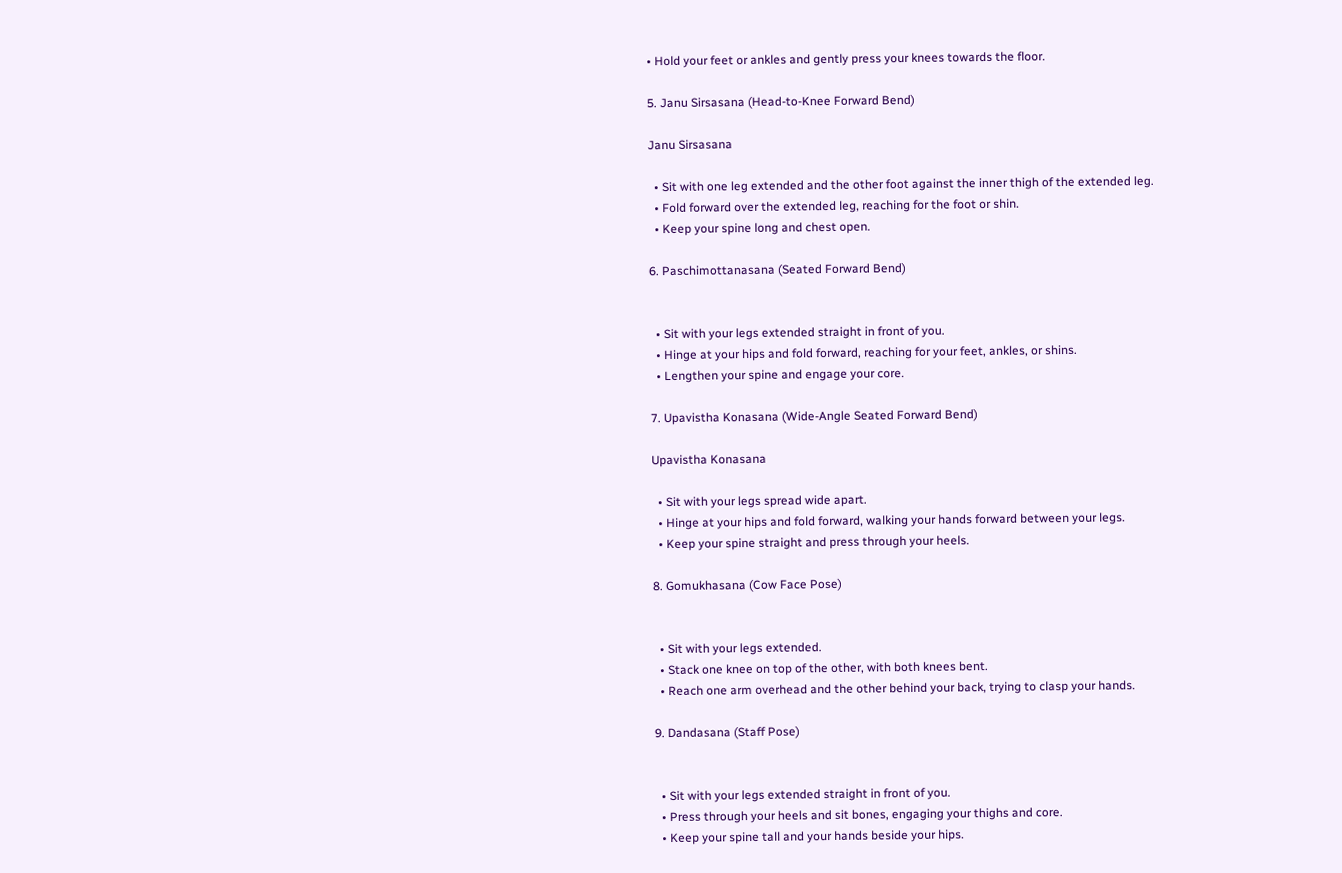• Hold your feet or ankles and gently press your knees towards the floor.

5. Janu Sirsasana (Head-to-Knee Forward Bend)

Janu Sirsasana

  • Sit with one leg extended and the other foot against the inner thigh of the extended leg.
  • Fold forward over the extended leg, reaching for the foot or shin.
  • Keep your spine long and chest open.

6. Paschimottanasana (Seated Forward Bend)


  • Sit with your legs extended straight in front of you.
  • Hinge at your hips and fold forward, reaching for your feet, ankles, or shins.
  • Lengthen your spine and engage your core.

7. Upavistha Konasana (Wide-Angle Seated Forward Bend)

Upavistha Konasana

  • Sit with your legs spread wide apart.
  • Hinge at your hips and fold forward, walking your hands forward between your legs.
  • Keep your spine straight and press through your heels.

8. Gomukhasana (Cow Face Pose)


  • Sit with your legs extended.
  • Stack one knee on top of the other, with both knees bent.
  • Reach one arm overhead and the other behind your back, trying to clasp your hands.

9. Dandasana (Staff Pose)


  • Sit with your legs extended straight in front of you.
  • Press through your heels and sit bones, engaging your thighs and core.
  • Keep your spine tall and your hands beside your hips.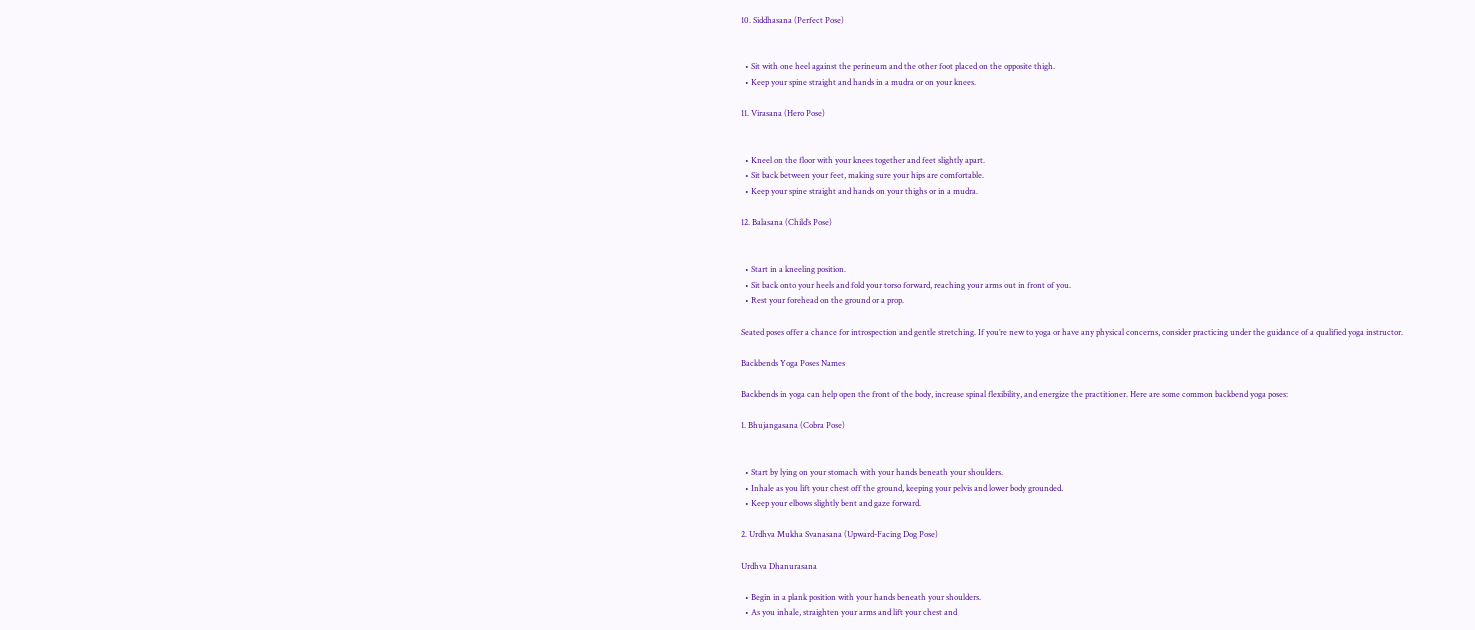10. Siddhasana (Perfect Pose)


  • Sit with one heel against the perineum and the other foot placed on the opposite thigh.
  • Keep your spine straight and hands in a mudra or on your knees.

11. Virasana (Hero Pose)


  • Kneel on the floor with your knees together and feet slightly apart.
  • Sit back between your feet, making sure your hips are comfortable.
  • Keep your spine straight and hands on your thighs or in a mudra.

12. Balasana (Child’s Pose)


  • Start in a kneeling position.
  • Sit back onto your heels and fold your torso forward, reaching your arms out in front of you.
  • Rest your forehead on the ground or a prop.

Seated poses offer a chance for introspection and gentle stretching. If you’re new to yoga or have any physical concerns, consider practicing under the guidance of a qualified yoga instructor.

Backbends Yoga Poses Names

Backbends in yoga can help open the front of the body, increase spinal flexibility, and energize the practitioner. Here are some common backbend yoga poses:

1. Bhujangasana (Cobra Pose)


  • Start by lying on your stomach with your hands beneath your shoulders.
  • Inhale as you lift your chest off the ground, keeping your pelvis and lower body grounded.
  • Keep your elbows slightly bent and gaze forward.

2. Urdhva Mukha Svanasana (Upward-Facing Dog Pose)

Urdhva Dhanurasana

  • Begin in a plank position with your hands beneath your shoulders.
  • As you inhale, straighten your arms and lift your chest and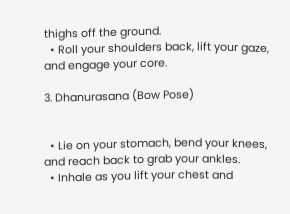thighs off the ground.
  • Roll your shoulders back, lift your gaze, and engage your core.

3. Dhanurasana (Bow Pose)


  • Lie on your stomach, bend your knees, and reach back to grab your ankles.
  • Inhale as you lift your chest and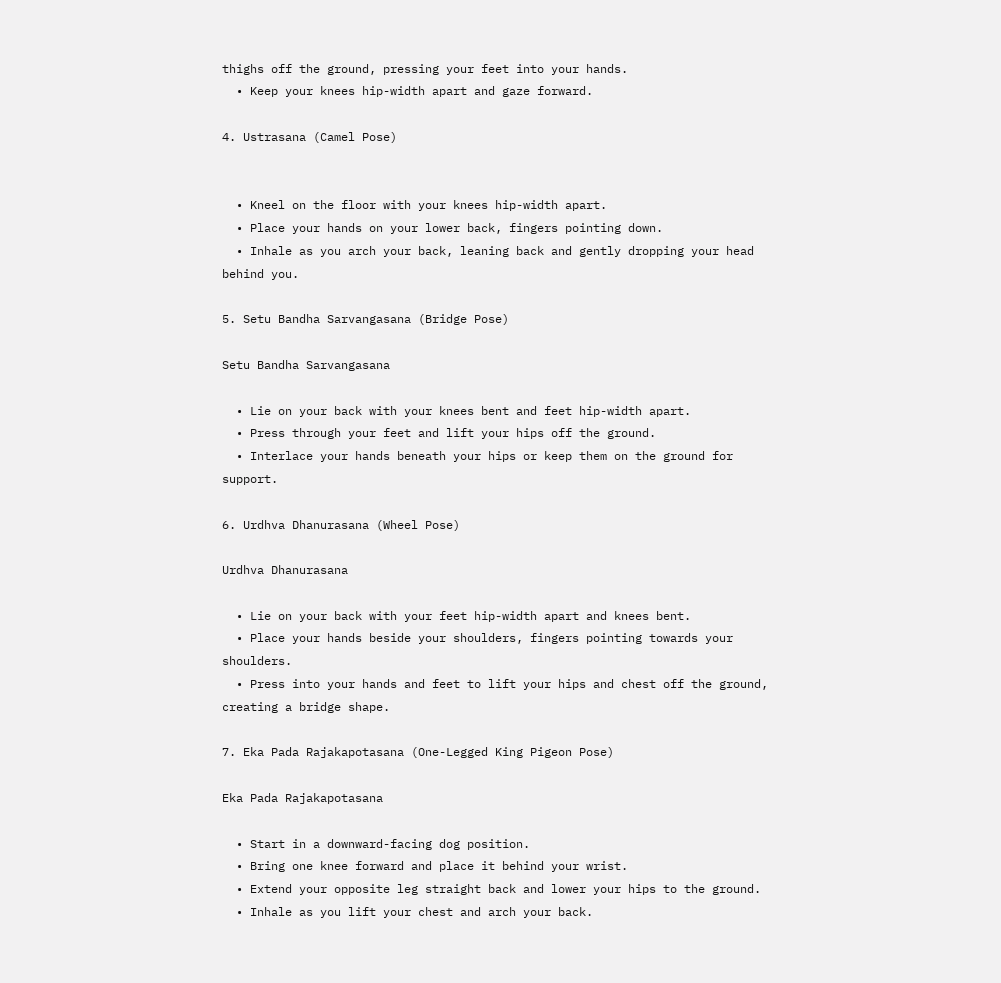thighs off the ground, pressing your feet into your hands.
  • Keep your knees hip-width apart and gaze forward.

4. Ustrasana (Camel Pose)


  • Kneel on the floor with your knees hip-width apart.
  • Place your hands on your lower back, fingers pointing down.
  • Inhale as you arch your back, leaning back and gently dropping your head behind you.

5. Setu Bandha Sarvangasana (Bridge Pose)

Setu Bandha Sarvangasana

  • Lie on your back with your knees bent and feet hip-width apart.
  • Press through your feet and lift your hips off the ground.
  • Interlace your hands beneath your hips or keep them on the ground for support.

6. Urdhva Dhanurasana (Wheel Pose)

Urdhva Dhanurasana

  • Lie on your back with your feet hip-width apart and knees bent.
  • Place your hands beside your shoulders, fingers pointing towards your shoulders.
  • Press into your hands and feet to lift your hips and chest off the ground, creating a bridge shape.

7. Eka Pada Rajakapotasana (One-Legged King Pigeon Pose)

Eka Pada Rajakapotasana

  • Start in a downward-facing dog position.
  • Bring one knee forward and place it behind your wrist.
  • Extend your opposite leg straight back and lower your hips to the ground.
  • Inhale as you lift your chest and arch your back.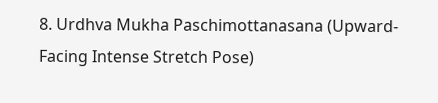8. Urdhva Mukha Paschimottanasana (Upward-Facing Intense Stretch Pose)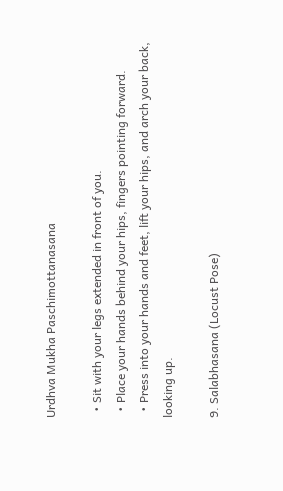Urdhva Mukha Paschimottanasana

  • Sit with your legs extended in front of you.
  • Place your hands behind your hips, fingers pointing forward.
  • Press into your hands and feet, lift your hips, and arch your back, looking up.

9. Salabhasana (Locust Pose)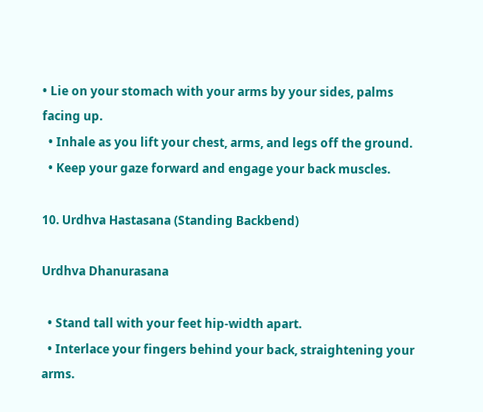• Lie on your stomach with your arms by your sides, palms facing up.
  • Inhale as you lift your chest, arms, and legs off the ground.
  • Keep your gaze forward and engage your back muscles.

10. Urdhva Hastasana (Standing Backbend)

Urdhva Dhanurasana

  • Stand tall with your feet hip-width apart.
  • Interlace your fingers behind your back, straightening your arms.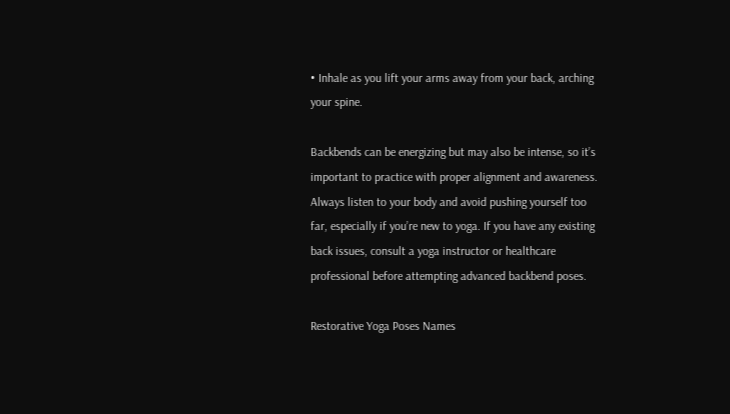• Inhale as you lift your arms away from your back, arching your spine.

Backbends can be energizing but may also be intense, so it’s important to practice with proper alignment and awareness. Always listen to your body and avoid pushing yourself too far, especially if you’re new to yoga. If you have any existing back issues, consult a yoga instructor or healthcare professional before attempting advanced backbend poses.

Restorative Yoga Poses Names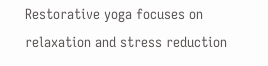Restorative yoga focuses on relaxation and stress reduction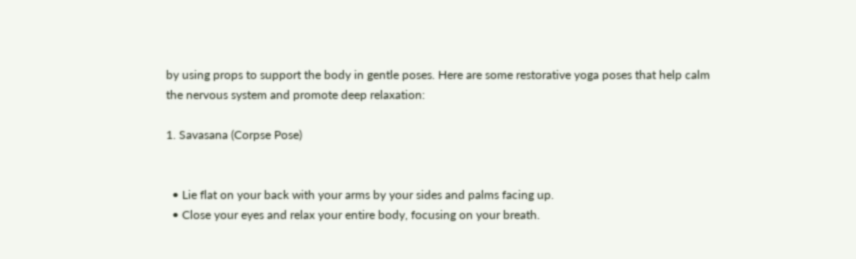by using props to support the body in gentle poses. Here are some restorative yoga poses that help calm the nervous system and promote deep relaxation:

1. Savasana (Corpse Pose)


  • Lie flat on your back with your arms by your sides and palms facing up.
  • Close your eyes and relax your entire body, focusing on your breath.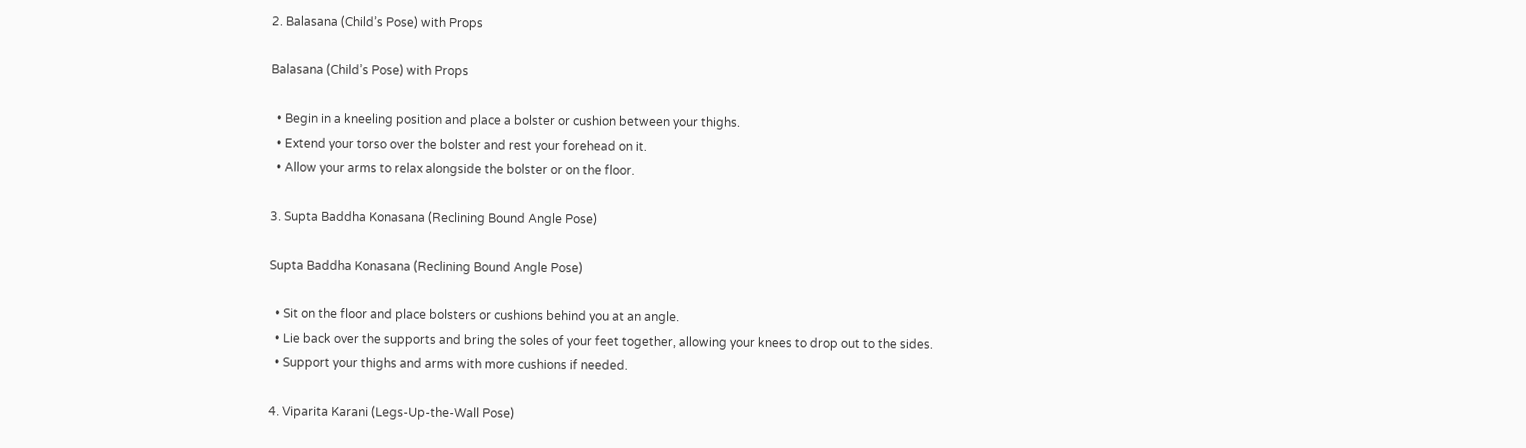2. Balasana (Child’s Pose) with Props

Balasana (Child’s Pose) with Props

  • Begin in a kneeling position and place a bolster or cushion between your thighs.
  • Extend your torso over the bolster and rest your forehead on it.
  • Allow your arms to relax alongside the bolster or on the floor.

3. Supta Baddha Konasana (Reclining Bound Angle Pose)

Supta Baddha Konasana (Reclining Bound Angle Pose)

  • Sit on the floor and place bolsters or cushions behind you at an angle.
  • Lie back over the supports and bring the soles of your feet together, allowing your knees to drop out to the sides.
  • Support your thighs and arms with more cushions if needed.

4. Viparita Karani (Legs-Up-the-Wall Pose)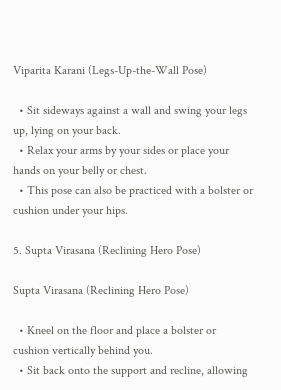Viparita Karani (Legs-Up-the-Wall Pose)

  • Sit sideways against a wall and swing your legs up, lying on your back.
  • Relax your arms by your sides or place your hands on your belly or chest.
  • This pose can also be practiced with a bolster or cushion under your hips.

5. Supta Virasana (Reclining Hero Pose)

Supta Virasana (Reclining Hero Pose)

  • Kneel on the floor and place a bolster or cushion vertically behind you.
  • Sit back onto the support and recline, allowing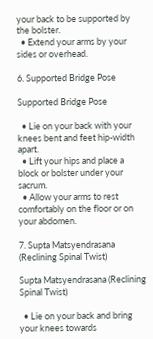your back to be supported by the bolster.
  • Extend your arms by your sides or overhead.

6. Supported Bridge Pose

Supported Bridge Pose

  • Lie on your back with your knees bent and feet hip-width apart.
  • Lift your hips and place a block or bolster under your sacrum.
  • Allow your arms to rest comfortably on the floor or on your abdomen.

7. Supta Matsyendrasana (Reclining Spinal Twist)

Supta Matsyendrasana (Reclining Spinal Twist)

  • Lie on your back and bring your knees towards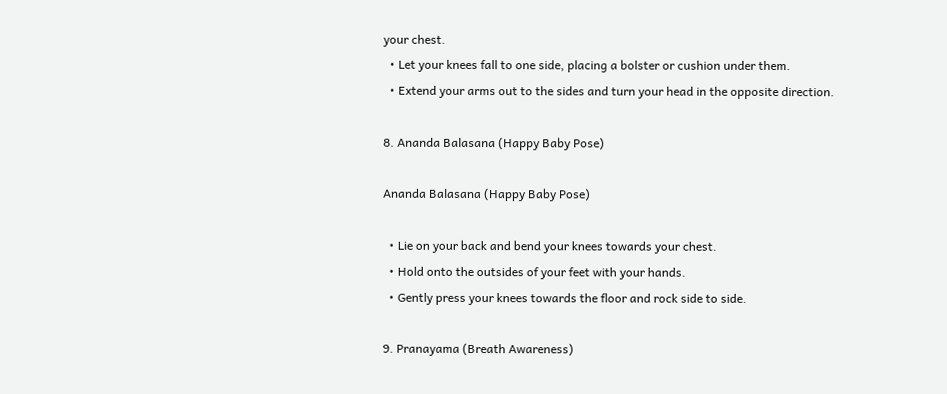your chest.
  • Let your knees fall to one side, placing a bolster or cushion under them.
  • Extend your arms out to the sides and turn your head in the opposite direction.

8. Ananda Balasana (Happy Baby Pose)

Ananda Balasana (Happy Baby Pose)

  • Lie on your back and bend your knees towards your chest.
  • Hold onto the outsides of your feet with your hands.
  • Gently press your knees towards the floor and rock side to side.

9. Pranayama (Breath Awareness)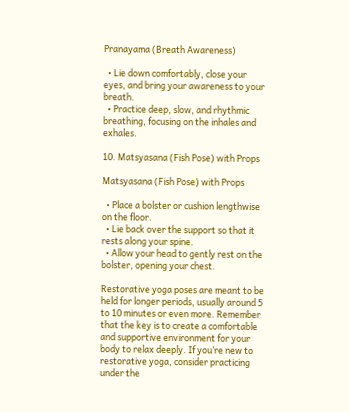Pranayama (Breath Awareness)

  • Lie down comfortably, close your eyes, and bring your awareness to your breath.
  • Practice deep, slow, and rhythmic breathing, focusing on the inhales and exhales.

10. Matsyasana (Fish Pose) with Props

Matsyasana (Fish Pose) with Props

  • Place a bolster or cushion lengthwise on the floor.
  • Lie back over the support so that it rests along your spine.
  • Allow your head to gently rest on the bolster, opening your chest.

Restorative yoga poses are meant to be held for longer periods, usually around 5 to 10 minutes or even more. Remember that the key is to create a comfortable and supportive environment for your body to relax deeply. If you’re new to restorative yoga, consider practicing under the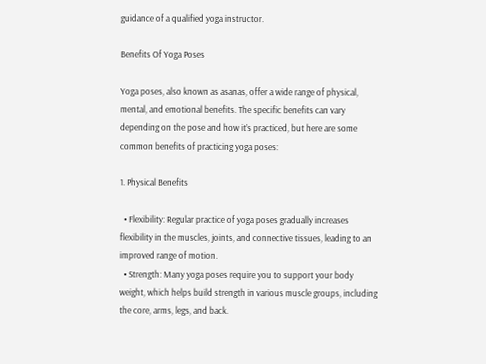guidance of a qualified yoga instructor.

Benefits Of Yoga Poses

Yoga poses, also known as asanas, offer a wide range of physical, mental, and emotional benefits. The specific benefits can vary depending on the pose and how it’s practiced, but here are some common benefits of practicing yoga poses:

1. Physical Benefits

  • Flexibility: Regular practice of yoga poses gradually increases flexibility in the muscles, joints, and connective tissues, leading to an improved range of motion.
  • Strength: Many yoga poses require you to support your body weight, which helps build strength in various muscle groups, including the core, arms, legs, and back.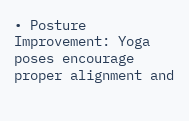• Posture Improvement: Yoga poses encourage proper alignment and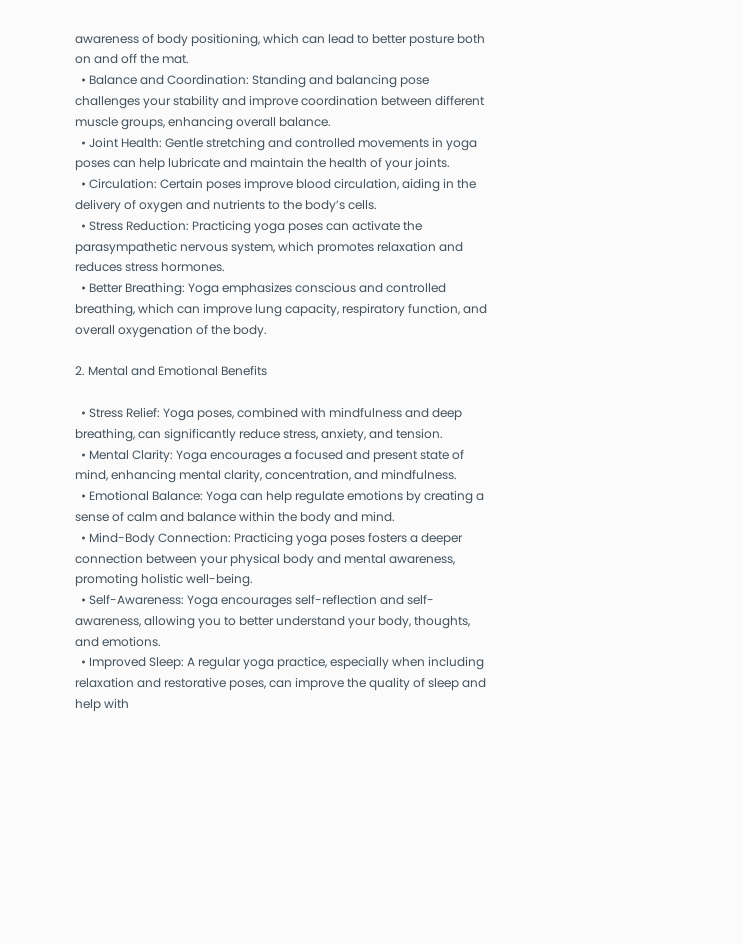awareness of body positioning, which can lead to better posture both on and off the mat.
  • Balance and Coordination: Standing and balancing pose challenges your stability and improve coordination between different muscle groups, enhancing overall balance.
  • Joint Health: Gentle stretching and controlled movements in yoga poses can help lubricate and maintain the health of your joints.
  • Circulation: Certain poses improve blood circulation, aiding in the delivery of oxygen and nutrients to the body’s cells.
  • Stress Reduction: Practicing yoga poses can activate the parasympathetic nervous system, which promotes relaxation and reduces stress hormones.
  • Better Breathing: Yoga emphasizes conscious and controlled breathing, which can improve lung capacity, respiratory function, and overall oxygenation of the body.

2. Mental and Emotional Benefits

  • Stress Relief: Yoga poses, combined with mindfulness and deep breathing, can significantly reduce stress, anxiety, and tension.
  • Mental Clarity: Yoga encourages a focused and present state of mind, enhancing mental clarity, concentration, and mindfulness.
  • Emotional Balance: Yoga can help regulate emotions by creating a sense of calm and balance within the body and mind.
  • Mind-Body Connection: Practicing yoga poses fosters a deeper connection between your physical body and mental awareness, promoting holistic well-being.
  • Self-Awareness: Yoga encourages self-reflection and self-awareness, allowing you to better understand your body, thoughts, and emotions.
  • Improved Sleep: A regular yoga practice, especially when including relaxation and restorative poses, can improve the quality of sleep and help with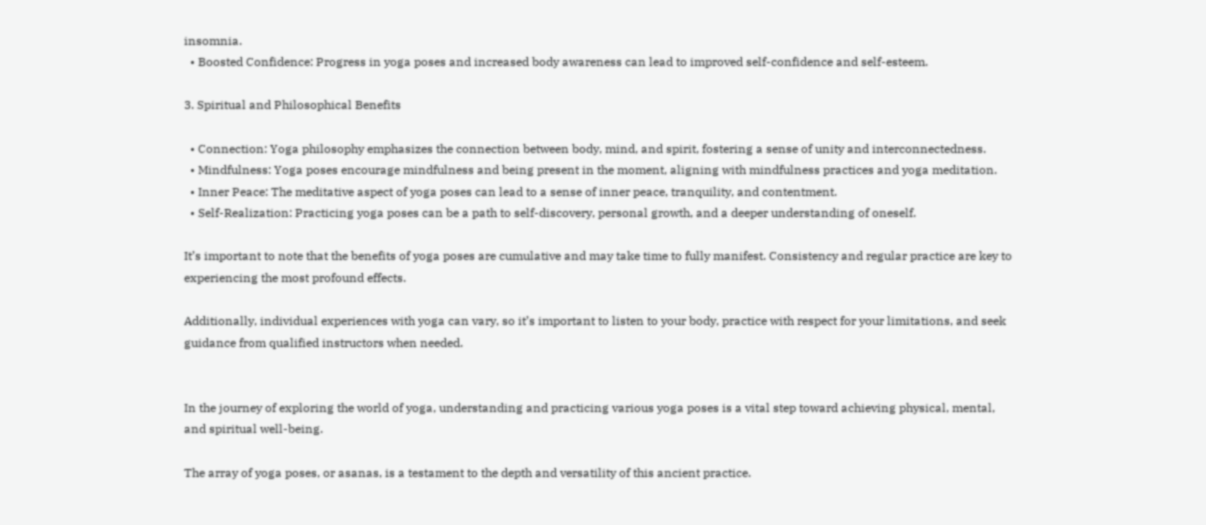insomnia.
  • Boosted Confidence: Progress in yoga poses and increased body awareness can lead to improved self-confidence and self-esteem.

3. Spiritual and Philosophical Benefits

  • Connection: Yoga philosophy emphasizes the connection between body, mind, and spirit, fostering a sense of unity and interconnectedness.
  • Mindfulness: Yoga poses encourage mindfulness and being present in the moment, aligning with mindfulness practices and yoga meditation.
  • Inner Peace: The meditative aspect of yoga poses can lead to a sense of inner peace, tranquility, and contentment.
  • Self-Realization: Practicing yoga poses can be a path to self-discovery, personal growth, and a deeper understanding of oneself.

It’s important to note that the benefits of yoga poses are cumulative and may take time to fully manifest. Consistency and regular practice are key to experiencing the most profound effects.

Additionally, individual experiences with yoga can vary, so it’s important to listen to your body, practice with respect for your limitations, and seek guidance from qualified instructors when needed.


In the journey of exploring the world of yoga, understanding and practicing various yoga poses is a vital step toward achieving physical, mental, and spiritual well-being.

The array of yoga poses, or asanas, is a testament to the depth and versatility of this ancient practice.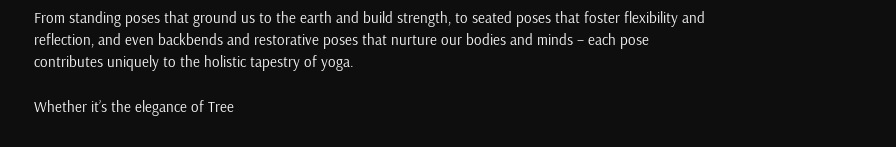From standing poses that ground us to the earth and build strength, to seated poses that foster flexibility and reflection, and even backbends and restorative poses that nurture our bodies and minds – each pose contributes uniquely to the holistic tapestry of yoga.

Whether it’s the elegance of Tree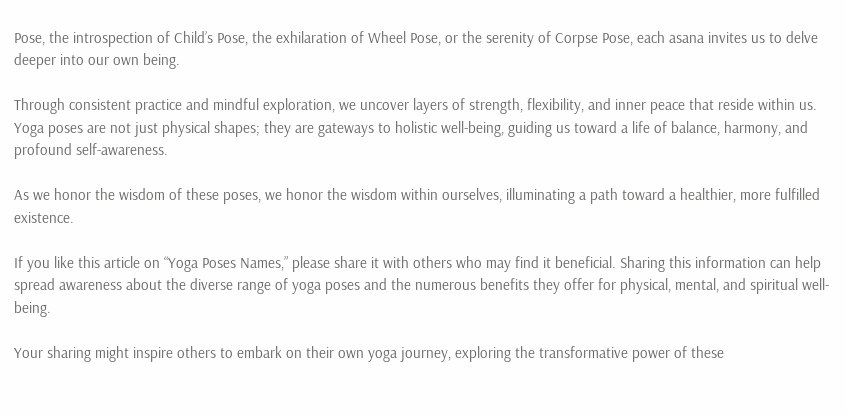Pose, the introspection of Child’s Pose, the exhilaration of Wheel Pose, or the serenity of Corpse Pose, each asana invites us to delve deeper into our own being.

Through consistent practice and mindful exploration, we uncover layers of strength, flexibility, and inner peace that reside within us. Yoga poses are not just physical shapes; they are gateways to holistic well-being, guiding us toward a life of balance, harmony, and profound self-awareness.

As we honor the wisdom of these poses, we honor the wisdom within ourselves, illuminating a path toward a healthier, more fulfilled existence.

If you like this article on “Yoga Poses Names,” please share it with others who may find it beneficial. Sharing this information can help spread awareness about the diverse range of yoga poses and the numerous benefits they offer for physical, mental, and spiritual well-being.

Your sharing might inspire others to embark on their own yoga journey, exploring the transformative power of these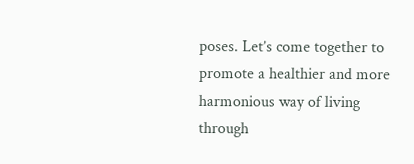poses. Let’s come together to promote a healthier and more harmonious way of living through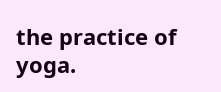the practice of yoga.